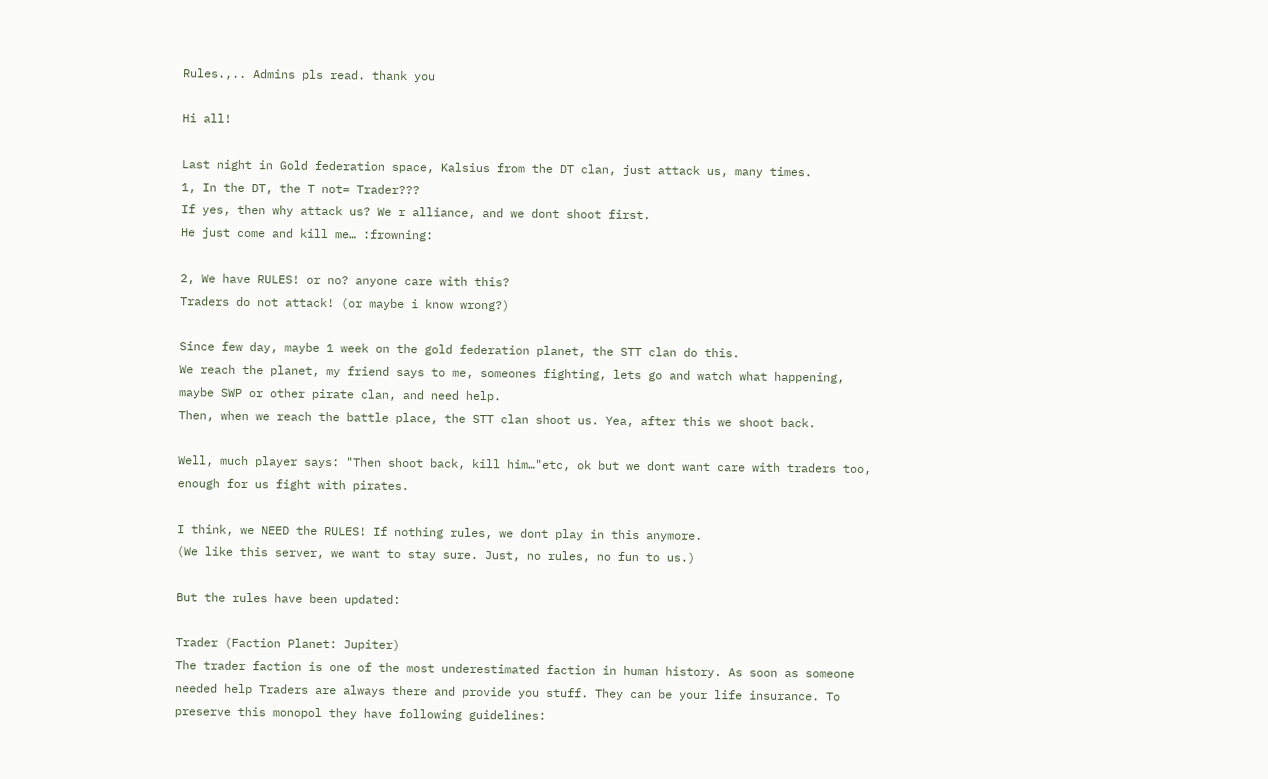Rules.,.. Admins pls read. thank you

Hi all!

Last night in Gold federation space, Kalsius from the DT clan, just attack us, many times.
1, In the DT, the T not= Trader???
If yes, then why attack us? We r alliance, and we dont shoot first.
He just come and kill me… :frowning:

2, We have RULES! or no? anyone care with this?
Traders do not attack! (or maybe i know wrong?)

Since few day, maybe 1 week on the gold federation planet, the STT clan do this.
We reach the planet, my friend says to me, someones fighting, lets go and watch what happening,
maybe SWP or other pirate clan, and need help.
Then, when we reach the battle place, the STT clan shoot us. Yea, after this we shoot back.

Well, much player says: "Then shoot back, kill him…"etc, ok but we dont want care with traders too,
enough for us fight with pirates.

I think, we NEED the RULES! If nothing rules, we dont play in this anymore.
(We like this server, we want to stay sure. Just, no rules, no fun to us.)

But the rules have been updated:

Trader (Faction Planet: Jupiter)
The trader faction is one of the most underestimated faction in human history. As soon as someone needed help Traders are always there and provide you stuff. They can be your life insurance. To preserve this monopol they have following guidelines: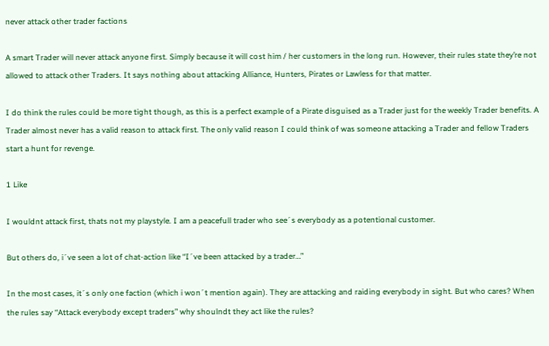never attack other trader factions

A smart Trader will never attack anyone first. Simply because it will cost him / her customers in the long run. However, their rules state they’re not allowed to attack other Traders. It says nothing about attacking Alliance, Hunters, Pirates or Lawless for that matter.

I do think the rules could be more tight though, as this is a perfect example of a Pirate disguised as a Trader just for the weekly Trader benefits. A Trader almost never has a valid reason to attack first. The only valid reason I could think of was someone attacking a Trader and fellow Traders start a hunt for revenge.

1 Like

I wouldnt attack first, thats not my playstyle. I am a peacefull trader who see´s everybody as a potentional customer.

But others do, i´ve seen a lot of chat-action like “I´ve been attacked by a trader…”

In the most cases, it´s only one faction (which i won´t mention again). They are attacking and raiding everybody in sight. But who cares? When the rules say “Attack everybody except traders” why shoulndt they act like the rules?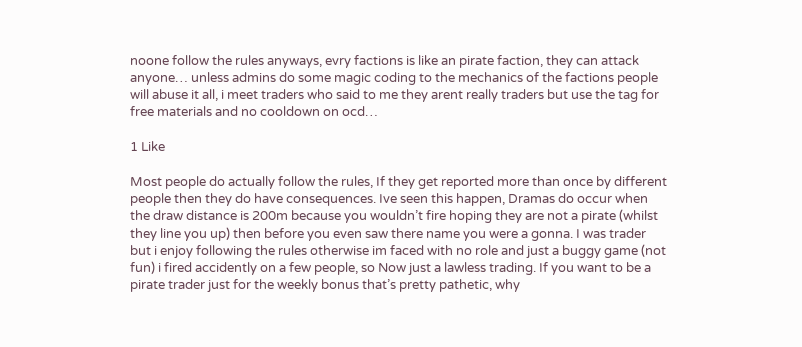noone follow the rules anyways, evry factions is like an pirate faction, they can attack anyone… unless admins do some magic coding to the mechanics of the factions people will abuse it all, i meet traders who said to me they arent really traders but use the tag for free materials and no cooldown on ocd…

1 Like

Most people do actually follow the rules, If they get reported more than once by different people then they do have consequences. Ive seen this happen, Dramas do occur when the draw distance is 200m because you wouldn’t fire hoping they are not a pirate (whilst they line you up) then before you even saw there name you were a gonna. I was trader but i enjoy following the rules otherwise im faced with no role and just a buggy game (not fun) i fired accidently on a few people, so Now just a lawless trading. If you want to be a pirate trader just for the weekly bonus that’s pretty pathetic, why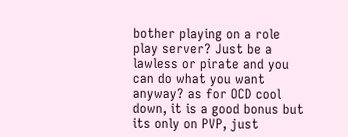bother playing on a role play server? Just be a lawless or pirate and you can do what you want anyway? as for OCD cool down, it is a good bonus but its only on PVP, just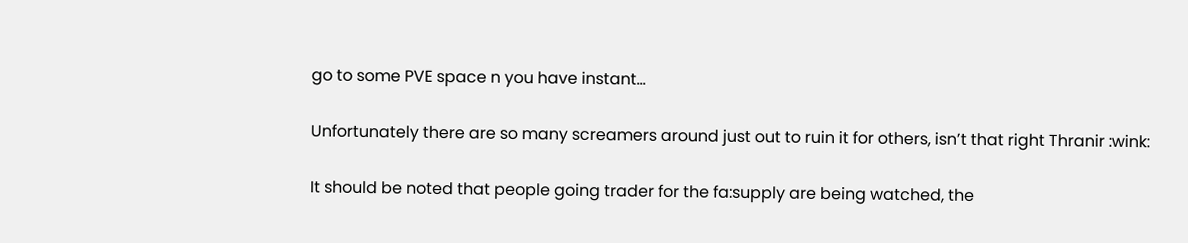go to some PVE space n you have instant…

Unfortunately there are so many screamers around just out to ruin it for others, isn’t that right Thranir :wink:

It should be noted that people going trader for the fa:supply are being watched, the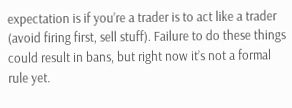expectation is if you’re a trader is to act like a trader (avoid firing first, sell stuff). Failure to do these things could result in bans, but right now it’s not a formal rule yet.